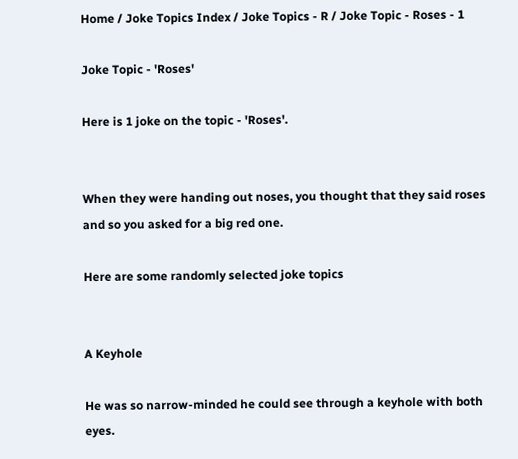Home / Joke Topics Index / Joke Topics - R / Joke Topic - Roses - 1

Joke Topic - 'Roses'

Here is 1 joke on the topic - 'Roses'.


When they were handing out noses, you thought that they said roses and so you asked for a big red one.

Here are some randomly selected joke topics


A Keyhole

He was so narrow-minded he could see through a keyhole with both eyes.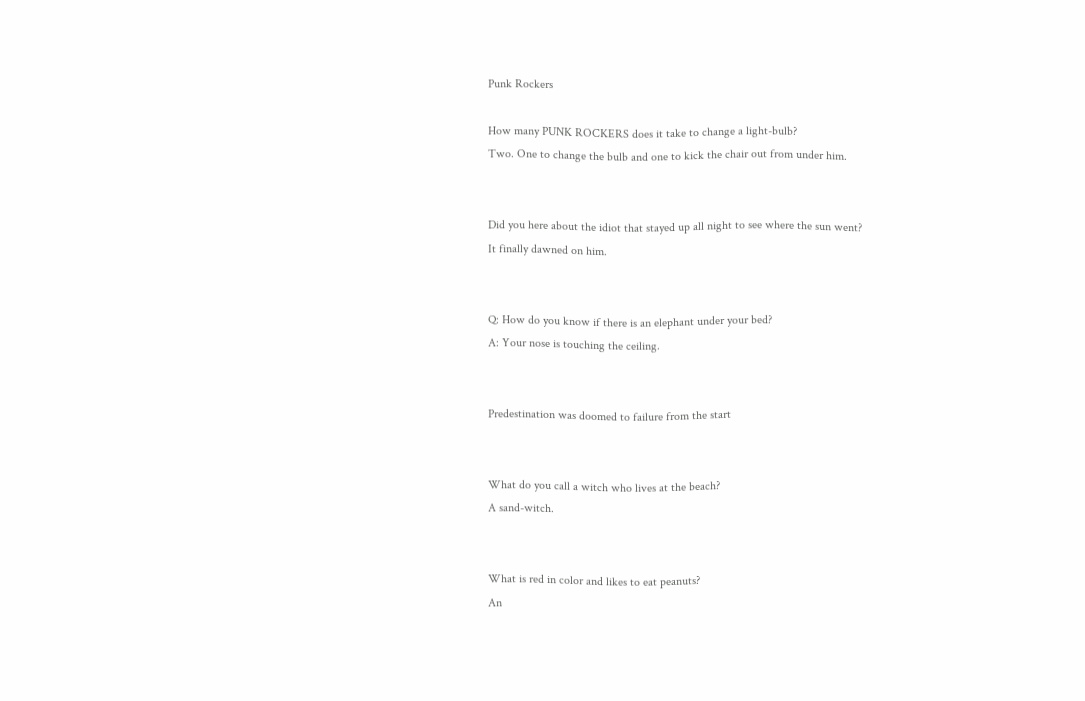Punk Rockers

How many PUNK ROCKERS does it take to change a light-bulb?
Two. One to change the bulb and one to kick the chair out from under him.


Did you here about the idiot that stayed up all night to see where the sun went?
It finally dawned on him.


Q: How do you know if there is an elephant under your bed?
A: Your nose is touching the ceiling.


Predestination was doomed to failure from the start


What do you call a witch who lives at the beach?
A sand-witch.


What is red in color and likes to eat peanuts?
An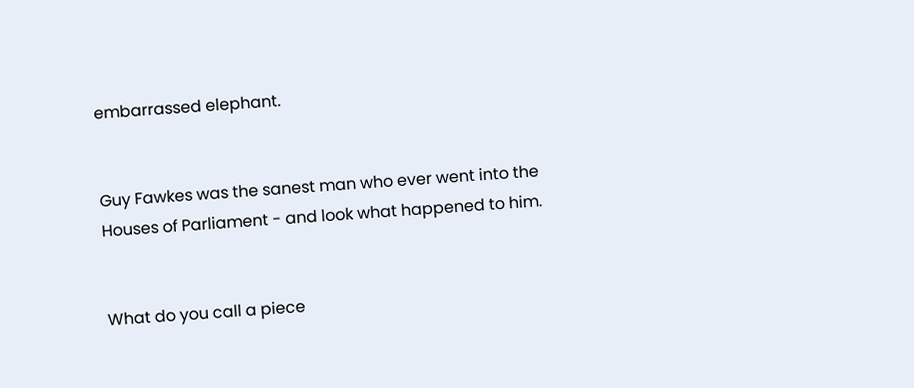embarrassed elephant.


Guy Fawkes was the sanest man who ever went into the Houses of Parliament - and look what happened to him.


What do you call a piece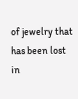of jewelry that has been lost in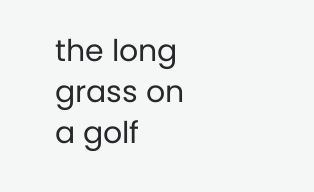the long grass on a golf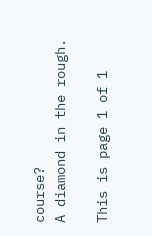course?
A diamond in the rough.

This is page 1 of 1